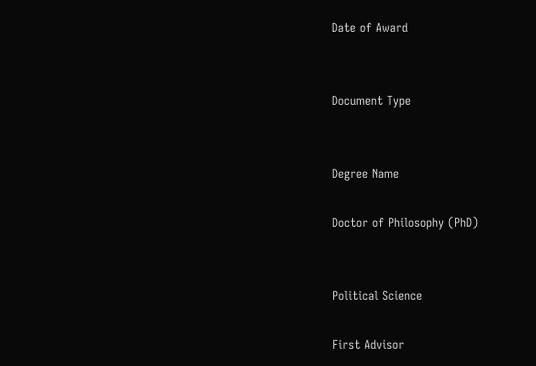Date of Award


Document Type


Degree Name

Doctor of Philosophy (PhD)


Political Science

First Advisor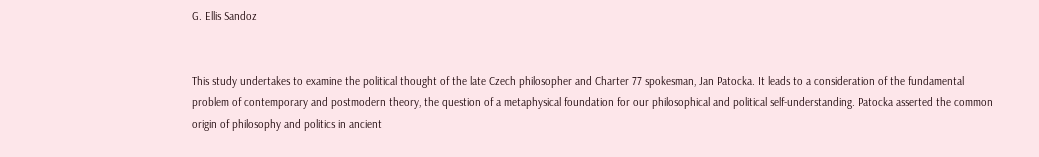G. Ellis Sandoz


This study undertakes to examine the political thought of the late Czech philosopher and Charter 77 spokesman, Jan Patocka. It leads to a consideration of the fundamental problem of contemporary and postmodern theory, the question of a metaphysical foundation for our philosophical and political self-understanding. Patocka asserted the common origin of philosophy and politics in ancient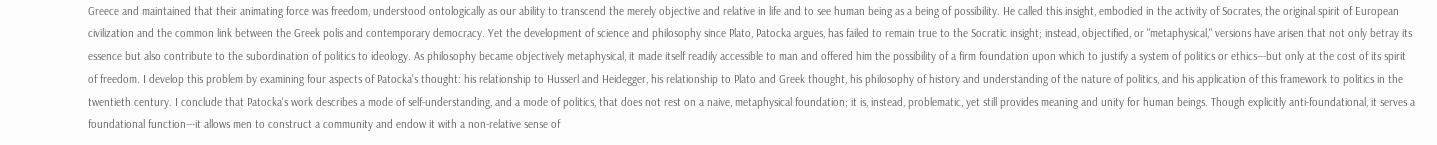Greece and maintained that their animating force was freedom, understood ontologically as our ability to transcend the merely objective and relative in life and to see human being as a being of possibility. He called this insight, embodied in the activity of Socrates, the original spirit of European civilization and the common link between the Greek polis and contemporary democracy. Yet the development of science and philosophy since Plato, Patocka argues, has failed to remain true to the Socratic insight; instead, objectified, or "metaphysical," versions have arisen that not only betray its essence but also contribute to the subordination of politics to ideology. As philosophy became objectively metaphysical, it made itself readily accessible to man and offered him the possibility of a firm foundation upon which to justify a system of politics or ethics---but only at the cost of its spirit of freedom. I develop this problem by examining four aspects of Patocka's thought: his relationship to Husserl and Heidegger, his relationship to Plato and Greek thought, his philosophy of history and understanding of the nature of politics, and his application of this framework to politics in the twentieth century. I conclude that Patocka's work describes a mode of self-understanding, and a mode of politics, that does not rest on a naive, metaphysical foundation; it is, instead, problematic, yet still provides meaning and unity for human beings. Though explicitly anti-foundational, it serves a foundational function---it allows men to construct a community and endow it with a non-relative sense of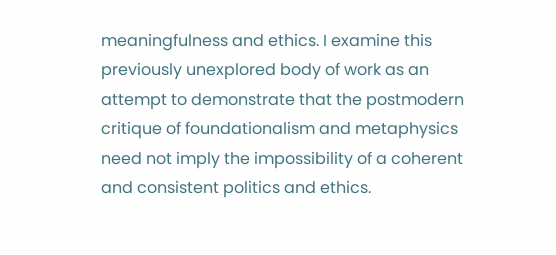meaningfulness and ethics. I examine this previously unexplored body of work as an attempt to demonstrate that the postmodern critique of foundationalism and metaphysics need not imply the impossibility of a coherent and consistent politics and ethics.